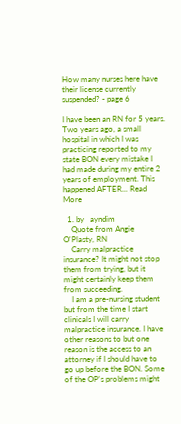How many nurses here have their license currently suspended? - page 6

I have been an RN for 5 years. Two years ago, a small hospital in which I was practicing reported to my state BON every mistake I had made during my entire 2 years of employment. This happened AFTER... Read More

  1. by   ayndim
    Quote from Angie O'Plasty, RN
    Carry malpractice insurance? It might not stop them from trying, but it might certainly keep them from succeeding.
    I am a pre-nursing student but from the time I start clinicals I will carry malpractice insurance. I have other reasons to but one reason is the access to an attorney if I should have to go up before the BON. Some of the OP's problems might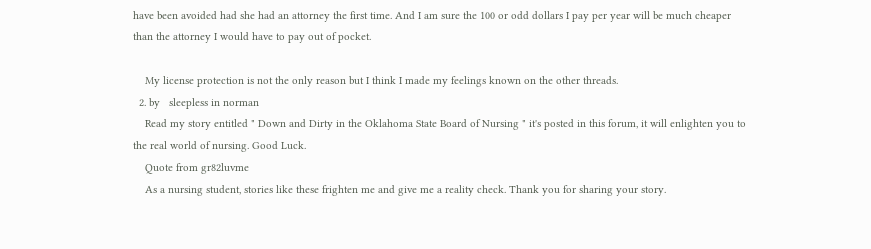have been avoided had she had an attorney the first time. And I am sure the 100 or odd dollars I pay per year will be much cheaper than the attorney I would have to pay out of pocket.

    My license protection is not the only reason but I think I made my feelings known on the other threads.
  2. by   sleepless in norman
    Read my story entitled " Down and Dirty in the Oklahoma State Board of Nursing " it's posted in this forum, it will enlighten you to the real world of nursing. Good Luck.
    Quote from gr82luvme
    As a nursing student, stories like these frighten me and give me a reality check. Thank you for sharing your story.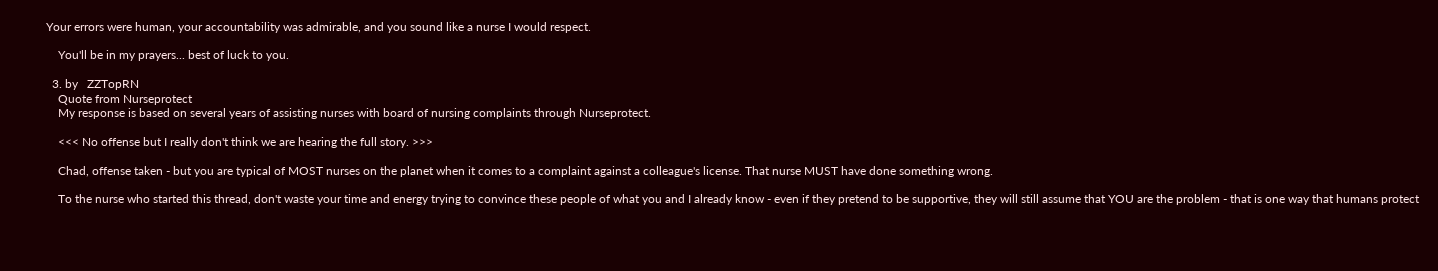Your errors were human, your accountability was admirable, and you sound like a nurse I would respect.

    You'll be in my prayers... best of luck to you.

  3. by   ZZTopRN
    Quote from Nurseprotect
    My response is based on several years of assisting nurses with board of nursing complaints through Nurseprotect.

    <<< No offense but I really don't think we are hearing the full story. >>>

    Chad, offense taken - but you are typical of MOST nurses on the planet when it comes to a complaint against a colleague's license. That nurse MUST have done something wrong.

    To the nurse who started this thread, don't waste your time and energy trying to convince these people of what you and I already know - even if they pretend to be supportive, they will still assume that YOU are the problem - that is one way that humans protect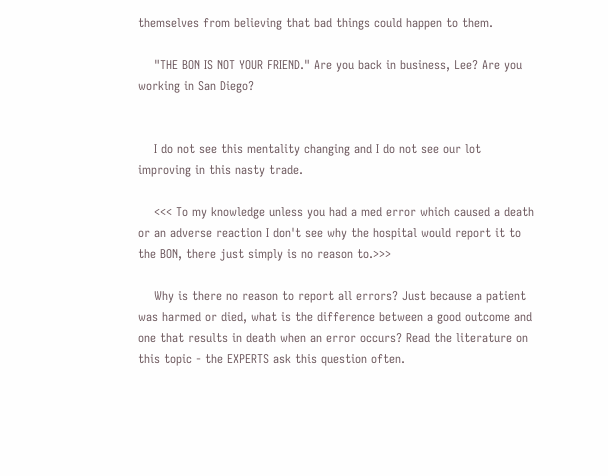themselves from believing that bad things could happen to them.

    "THE BON IS NOT YOUR FRIEND." Are you back in business, Lee? Are you working in San Diego?


    I do not see this mentality changing and I do not see our lot improving in this nasty trade.

    <<< To my knowledge unless you had a med error which caused a death or an adverse reaction I don't see why the hospital would report it to the BON, there just simply is no reason to.>>>

    Why is there no reason to report all errors? Just because a patient was harmed or died, what is the difference between a good outcome and one that results in death when an error occurs? Read the literature on this topic - the EXPERTS ask this question often.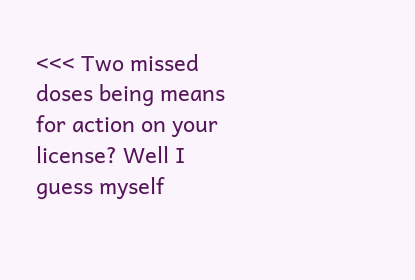<<< Two missed doses being means for action on your license? Well I guess myself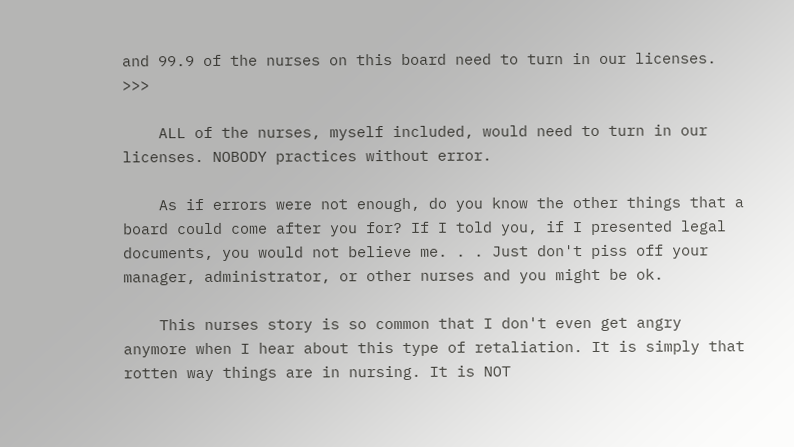and 99.9 of the nurses on this board need to turn in our licenses. >>>

    ALL of the nurses, myself included, would need to turn in our licenses. NOBODY practices without error.

    As if errors were not enough, do you know the other things that a board could come after you for? If I told you, if I presented legal documents, you would not believe me. . . Just don't piss off your manager, administrator, or other nurses and you might be ok.

    This nurses story is so common that I don't even get angry anymore when I hear about this type of retaliation. It is simply that rotten way things are in nursing. It is NOT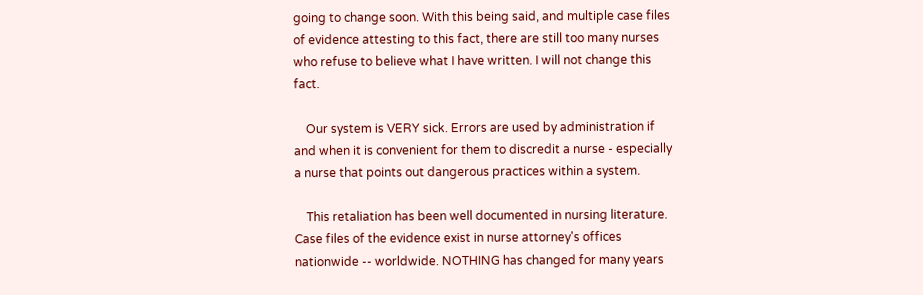going to change soon. With this being said, and multiple case files of evidence attesting to this fact, there are still too many nurses who refuse to believe what I have written. I will not change this fact.

    Our system is VERY sick. Errors are used by administration if and when it is convenient for them to discredit a nurse - especially a nurse that points out dangerous practices within a system.

    This retaliation has been well documented in nursing literature. Case files of the evidence exist in nurse attorney's offices nationwide -- worldwide. NOTHING has changed for many years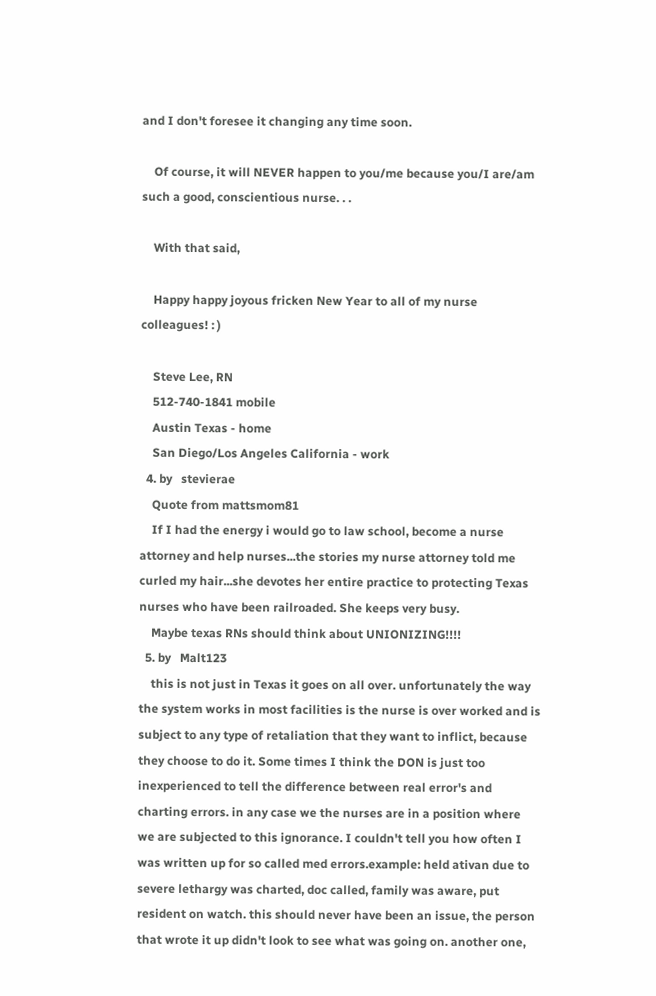and I don't foresee it changing any time soon.

    Of course, it will NEVER happen to you/me because you/I are/am such a good, conscientious nurse. . .

    With that said,

    Happy happy joyous fricken New Year to all of my nurse colleagues! : )

    Steve Lee, RN
    512-740-1841 mobile
    Austin Texas - home
    San Diego/Los Angeles California - work
  4. by   stevierae
    Quote from mattsmom81
    If I had the energy i would go to law school, become a nurse attorney and help nurses...the stories my nurse attorney told me curled my hair...she devotes her entire practice to protecting Texas nurses who have been railroaded. She keeps very busy.
    Maybe texas RNs should think about UNIONIZING!!!!
  5. by   Malt123
    this is not just in Texas it goes on all over. unfortunately the way the system works in most facilities is the nurse is over worked and is subject to any type of retaliation that they want to inflict, because they choose to do it. Some times I think the DON is just too inexperienced to tell the difference between real error's and charting errors. in any case we the nurses are in a position where we are subjected to this ignorance. I couldn't tell you how often I was written up for so called med errors.example: held ativan due to severe lethargy was charted, doc called, family was aware, put resident on watch. this should never have been an issue, the person that wrote it up didn't look to see what was going on. another one,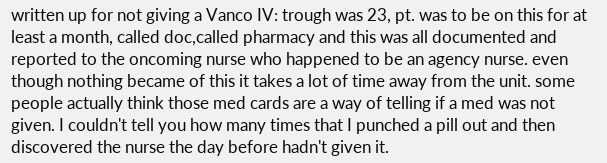written up for not giving a Vanco IV: trough was 23, pt. was to be on this for at least a month, called doc,called pharmacy and this was all documented and reported to the oncoming nurse who happened to be an agency nurse. even though nothing became of this it takes a lot of time away from the unit. some people actually think those med cards are a way of telling if a med was not given. I couldn't tell you how many times that I punched a pill out and then discovered the nurse the day before hadn't given it.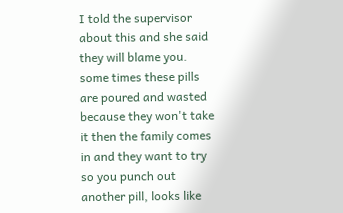I told the supervisor about this and she said they will blame you. some times these pills are poured and wasted because they won't take it then the family comes in and they want to try so you punch out another pill, looks like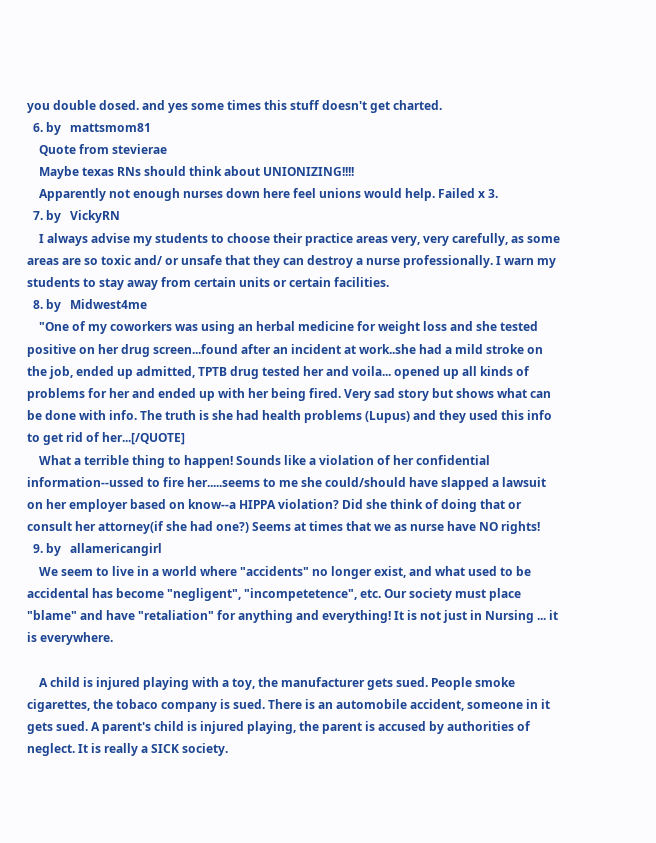you double dosed. and yes some times this stuff doesn't get charted.
  6. by   mattsmom81
    Quote from stevierae
    Maybe texas RNs should think about UNIONIZING!!!!
    Apparently not enough nurses down here feel unions would help. Failed x 3.
  7. by   VickyRN
    I always advise my students to choose their practice areas very, very carefully, as some areas are so toxic and/ or unsafe that they can destroy a nurse professionally. I warn my students to stay away from certain units or certain facilities.
  8. by   Midwest4me
    "One of my coworkers was using an herbal medicine for weight loss and she tested positive on her drug screen...found after an incident at work..she had a mild stroke on the job, ended up admitted, TPTB drug tested her and voila... opened up all kinds of problems for her and ended up with her being fired. Very sad story but shows what can be done with info. The truth is she had health problems (Lupus) and they used this info to get rid of her...[/QUOTE]
    What a terrible thing to happen! Sounds like a violation of her confidential information--ussed to fire her.....seems to me she could/should have slapped a lawsuit on her employer based on know--a HIPPA violation? Did she think of doing that or consult her attorney(if she had one?) Seems at times that we as nurse have NO rights!
  9. by   allamericangirl
    We seem to live in a world where "accidents" no longer exist, and what used to be accidental has become "negligent", "incompetetence", etc. Our society must place "blame" and have "retaliation" for anything and everything! It is not just in Nursing ... it is everywhere.

    A child is injured playing with a toy, the manufacturer gets sued. People smoke cigarettes, the tobaco company is sued. There is an automobile accident, someone in it gets sued. A parent's child is injured playing, the parent is accused by authorities of neglect. It is really a SICK society.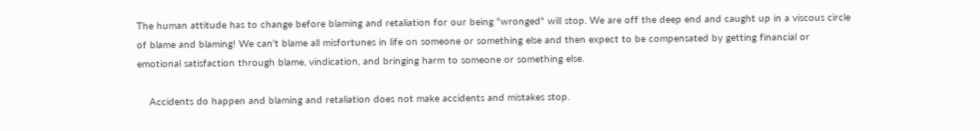The human attitude has to change before blaming and retaliation for our being "wronged" will stop. We are off the deep end and caught up in a viscous circle of blame and blaming! We can't blame all misfortunes in life on someone or something else and then expect to be compensated by getting financial or emotional satisfaction through blame, vindication, and bringing harm to someone or something else.

    Accidents do happen and blaming and retaliation does not make accidents and mistakes stop.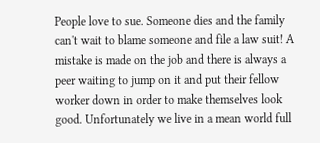People love to sue. Someone dies and the family can't wait to blame someone and file a law suit! A mistake is made on the job and there is always a peer waiting to jump on it and put their fellow worker down in order to make themselves look good. Unfortunately we live in a mean world full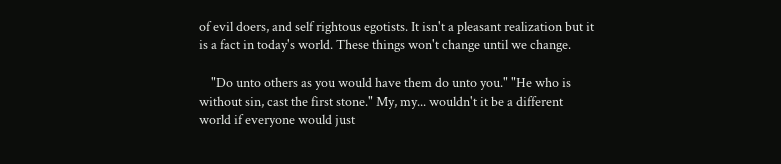of evil doers, and self rightous egotists. It isn't a pleasant realization but it is a fact in today's world. These things won't change until we change.

    "Do unto others as you would have them do unto you." "He who is without sin, cast the first stone." My, my... wouldn't it be a different world if everyone would just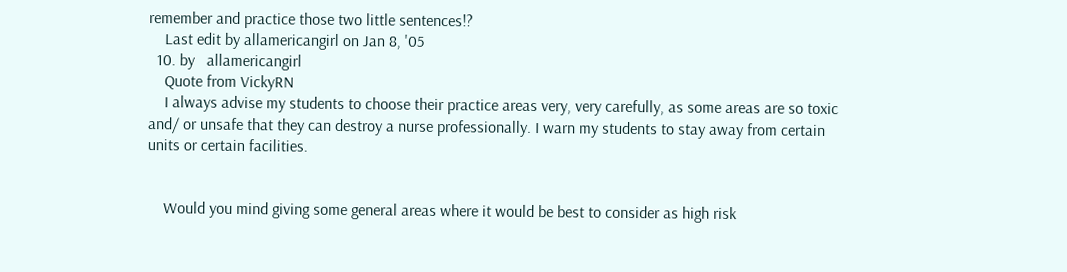remember and practice those two little sentences!?
    Last edit by allamericangirl on Jan 8, '05
  10. by   allamericangirl
    Quote from VickyRN
    I always advise my students to choose their practice areas very, very carefully, as some areas are so toxic and/ or unsafe that they can destroy a nurse professionally. I warn my students to stay away from certain units or certain facilities.


    Would you mind giving some general areas where it would be best to consider as high risk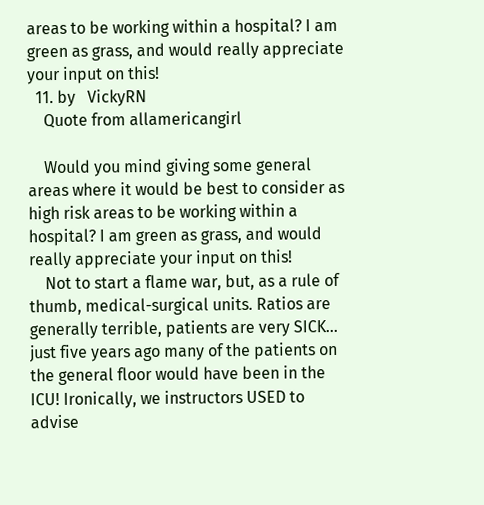areas to be working within a hospital? I am green as grass, and would really appreciate your input on this!
  11. by   VickyRN
    Quote from allamericangirl

    Would you mind giving some general areas where it would be best to consider as high risk areas to be working within a hospital? I am green as grass, and would really appreciate your input on this!
    Not to start a flame war, but, as a rule of thumb, medical-surgical units. Ratios are generally terrible, patients are very SICK... just five years ago many of the patients on the general floor would have been in the ICU! Ironically, we instructors USED to advise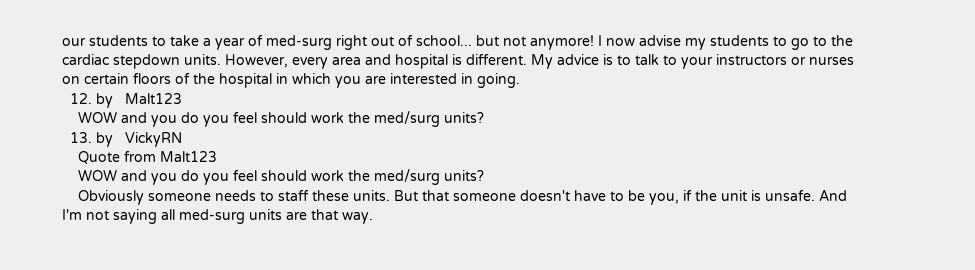our students to take a year of med-surg right out of school... but not anymore! I now advise my students to go to the cardiac stepdown units. However, every area and hospital is different. My advice is to talk to your instructors or nurses on certain floors of the hospital in which you are interested in going.
  12. by   Malt123
    WOW and you do you feel should work the med/surg units?
  13. by   VickyRN
    Quote from Malt123
    WOW and you do you feel should work the med/surg units?
    Obviously someone needs to staff these units. But that someone doesn't have to be you, if the unit is unsafe. And I'm not saying all med-surg units are that way.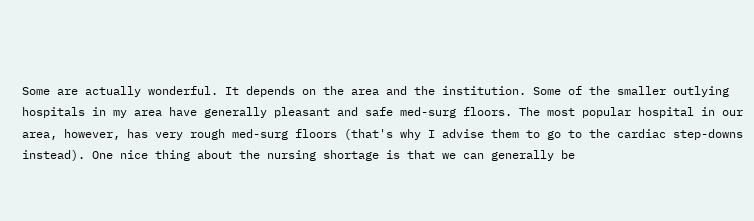Some are actually wonderful. It depends on the area and the institution. Some of the smaller outlying hospitals in my area have generally pleasant and safe med-surg floors. The most popular hospital in our area, however, has very rough med-surg floors (that's why I advise them to go to the cardiac step-downs instead). One nice thing about the nursing shortage is that we can generally be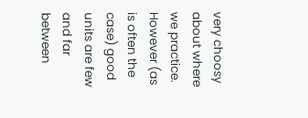very choosy about where we practice. However (as is often the case) good units are few and far between